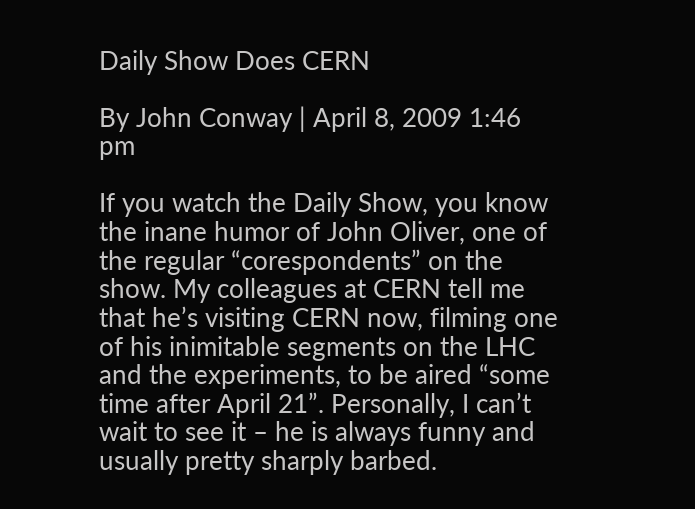Daily Show Does CERN

By John Conway | April 8, 2009 1:46 pm

If you watch the Daily Show, you know the inane humor of John Oliver, one of the regular “corespondents” on the show. My colleagues at CERN tell me that he’s visiting CERN now, filming one of his inimitable segments on the LHC and the experiments, to be aired “some time after April 21”. Personally, I can’t wait to see it – he is always funny and usually pretty sharply barbed.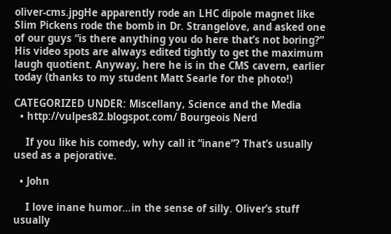oliver-cms.jpgHe apparently rode an LHC dipole magnet like Slim Pickens rode the bomb in Dr. Strangelove, and asked one of our guys “is there anything you do here that’s not boring?” His video spots are always edited tightly to get the maximum laugh quotient. Anyway, here he is in the CMS cavern, earlier today (thanks to my student Matt Searle for the photo!)

CATEGORIZED UNDER: Miscellany, Science and the Media
  • http://vulpes82.blogspot.com/ Bourgeois Nerd

    If you like his comedy, why call it “inane”? That’s usually used as a pejorative.

  • John

    I love inane humor…in the sense of silly. Oliver’s stuff usually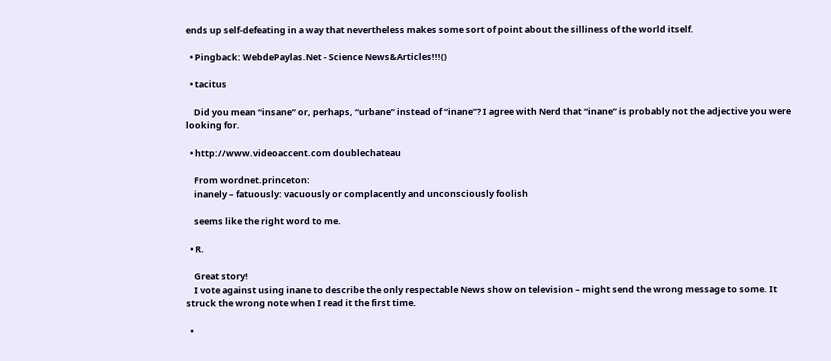ends up self-defeating in a way that nevertheless makes some sort of point about the silliness of the world itself.

  • Pingback: WebdePaylas.Net - Science News&Articles!!!()

  • tacitus

    Did you mean “insane” or, perhaps, “urbane” instead of “inane”? I agree with Nerd that “inane” is probably not the adjective you were looking for.

  • http://www.videoaccent.com doublechateau

    From wordnet.princeton:
    inanely – fatuously: vacuously or complacently and unconsciously foolish

    seems like the right word to me.

  • R.

    Great story!
    I vote against using inane to describe the only respectable News show on television – might send the wrong message to some. It struck the wrong note when I read it the first time.

  •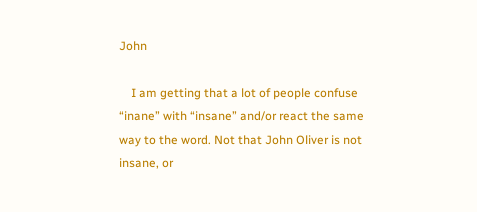John

    I am getting that a lot of people confuse “inane” with “insane” and/or react the same way to the word. Not that John Oliver is not insane, or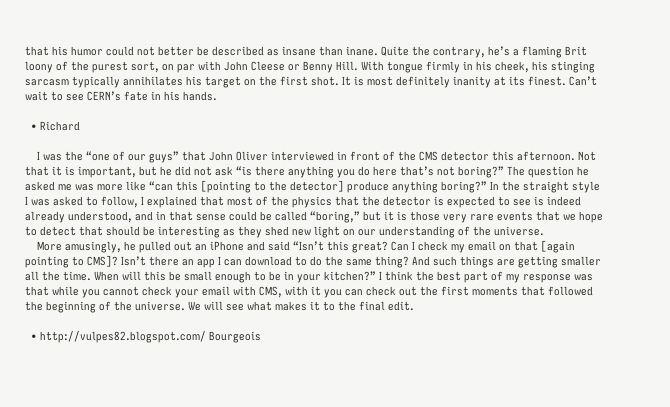that his humor could not better be described as insane than inane. Quite the contrary, he’s a flaming Brit loony of the purest sort, on par with John Cleese or Benny Hill. With tongue firmly in his cheek, his stinging sarcasm typically annihilates his target on the first shot. It is most definitely inanity at its finest. Can’t wait to see CERN’s fate in his hands.

  • Richard

    I was the “one of our guys” that John Oliver interviewed in front of the CMS detector this afternoon. Not that it is important, but he did not ask “is there anything you do here that’s not boring?” The question he asked me was more like “can this [pointing to the detector] produce anything boring?” In the straight style I was asked to follow, I explained that most of the physics that the detector is expected to see is indeed already understood, and in that sense could be called “boring,” but it is those very rare events that we hope to detect that should be interesting as they shed new light on our understanding of the universe.
    More amusingly, he pulled out an iPhone and said “Isn’t this great? Can I check my email on that [again pointing to CMS]? Isn’t there an app I can download to do the same thing? And such things are getting smaller all the time. When will this be small enough to be in your kitchen?” I think the best part of my response was that while you cannot check your email with CMS, with it you can check out the first moments that followed the beginning of the universe. We will see what makes it to the final edit.

  • http://vulpes82.blogspot.com/ Bourgeois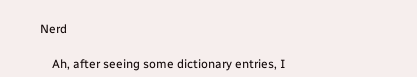Nerd

    Ah, after seeing some dictionary entries, I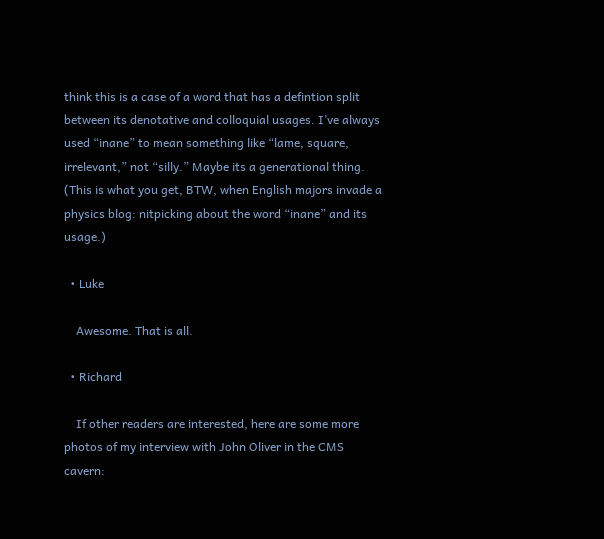think this is a case of a word that has a defintion split between its denotative and colloquial usages. I’ve always used “inane” to mean something like “lame, square, irrelevant,” not “silly.” Maybe its a generational thing. (This is what you get, BTW, when English majors invade a physics blog: nitpicking about the word “inane” and its usage.)

  • Luke

    Awesome. That is all.

  • Richard

    If other readers are interested, here are some more photos of my interview with John Oliver in the CMS cavern: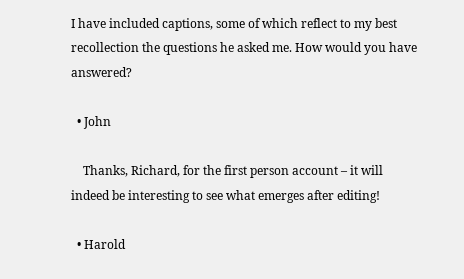I have included captions, some of which reflect to my best recollection the questions he asked me. How would you have answered?

  • John

    Thanks, Richard, for the first person account – it will indeed be interesting to see what emerges after editing!

  • Harold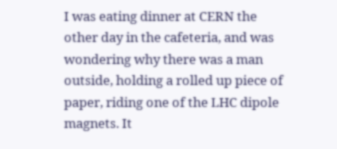I was eating dinner at CERN the other day in the cafeteria, and was wondering why there was a man outside, holding a rolled up piece of paper, riding one of the LHC dipole magnets. It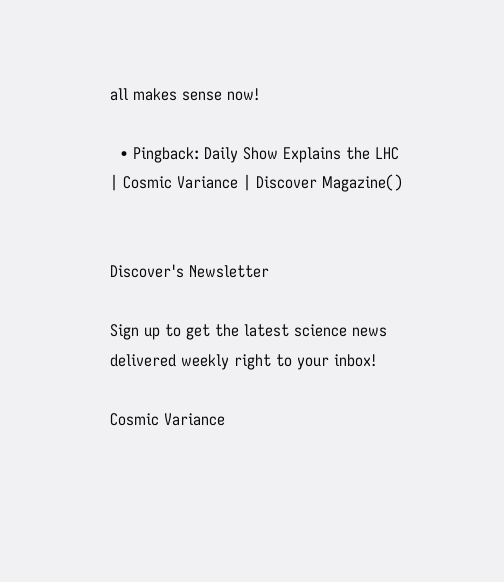all makes sense now!

  • Pingback: Daily Show Explains the LHC | Cosmic Variance | Discover Magazine()


Discover's Newsletter

Sign up to get the latest science news delivered weekly right to your inbox!

Cosmic Variance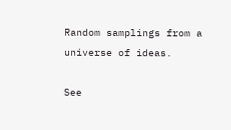Random samplings from a universe of ideas.

See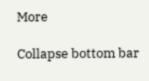More

Collapse bottom bar